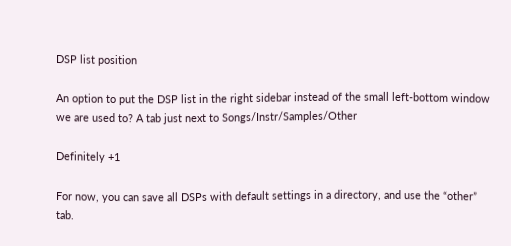DSP list position

An option to put the DSP list in the right sidebar instead of the small left-bottom window we are used to? A tab just next to Songs/Instr/Samples/Other

Definitely +1

For now, you can save all DSPs with default settings in a directory, and use the “other” tab.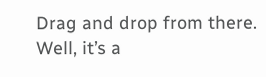Drag and drop from there. Well, it’s a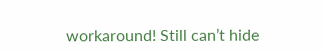workaround! Still can’t hide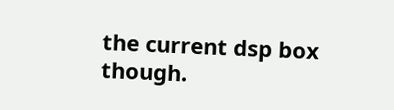the current dsp box though.